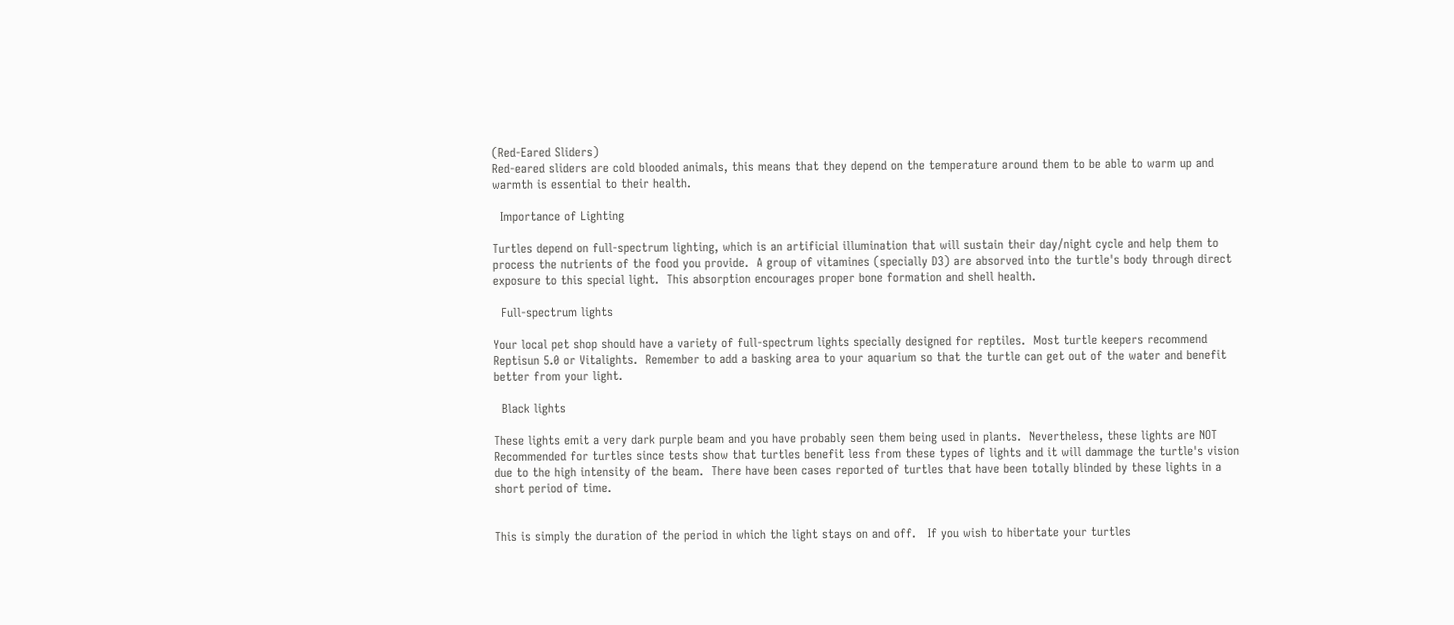(Red-Eared Sliders)
Red-eared sliders are cold blooded animals, this means that they depend on the temperature around them to be able to warm up and warmth is essential to their health.

  Importance of Lighting

Turtles depend on full-spectrum lighting, which is an artificial illumination that will sustain their day/night cycle and help them to process the nutrients of the food you provide.  A group of vitamines (specially D3) are absorved into the turtle's body through direct exposure to this special light.  This absorption encourages proper bone formation and shell health.

  Full-spectrum lights

Your local pet shop should have a variety of full-spectrum lights specially designed for reptiles.  Most turtle keepers recommend  Reptisun 5.0 or Vitalights.  Remember to add a basking area to your aquarium so that the turtle can get out of the water and benefit better from your light.

  Black lights

These lights emit a very dark purple beam and you have probably seen them being used in plants.  Nevertheless, these lights are NOT Recommended for turtles since tests show that turtles benefit less from these types of lights and it will dammage the turtle's vision due to the high intensity of the beam.  There have been cases reported of turtles that have been totally blinded by these lights in a short period of time.


This is simply the duration of the period in which the light stays on and off.   If you wish to hibertate your turtles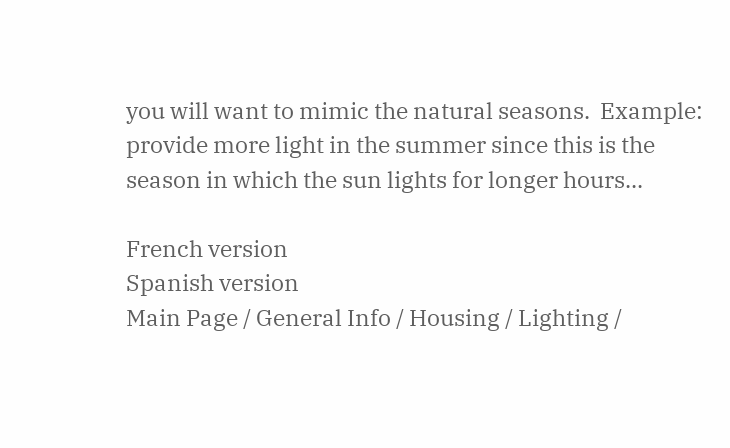you will want to mimic the natural seasons.  Example:  provide more light in the summer since this is the season in which the sun lights for longer hours...

French version
Spanish version
Main Page / General Info / Housing / Lighting /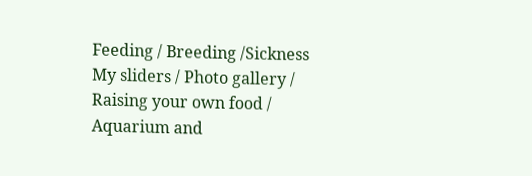Feeding / Breeding /Sickness
My sliders / Photo gallery / Raising your own food /
Aquarium and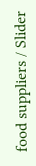food suppliers / Slider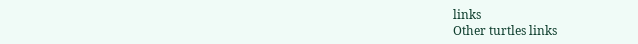links
Other turtles links